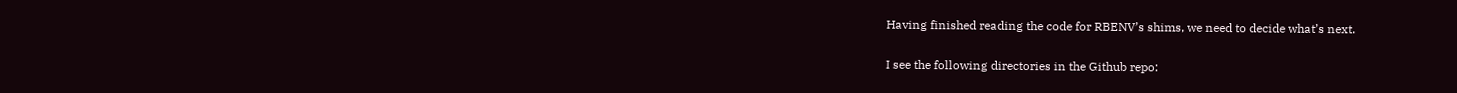Having finished reading the code for RBENV’s shims, we need to decide what’s next.

I see the following directories in the Github repo: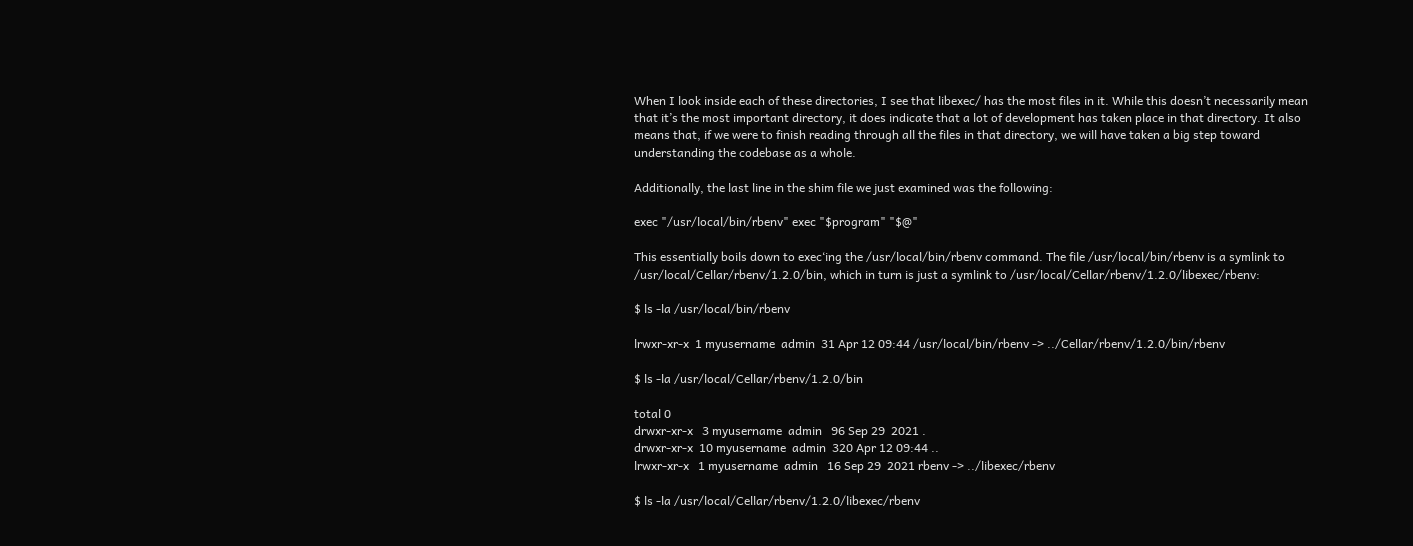When I look inside each of these directories, I see that libexec/ has the most files in it. While this doesn’t necessarily mean that it’s the most important directory, it does indicate that a lot of development has taken place in that directory. It also means that, if we were to finish reading through all the files in that directory, we will have taken a big step toward understanding the codebase as a whole.

Additionally, the last line in the shim file we just examined was the following:

exec "/usr/local/bin/rbenv" exec "$program" "$@"

This essentially boils down to exec‘ing the /usr/local/bin/rbenv command. The file /usr/local/bin/rbenv is a symlink to /usr/local/Cellar/rbenv/1.2.0/bin, which in turn is just a symlink to /usr/local/Cellar/rbenv/1.2.0/libexec/rbenv:

$ ls -la /usr/local/bin/rbenv

lrwxr-xr-x  1 myusername  admin  31 Apr 12 09:44 /usr/local/bin/rbenv -> ../Cellar/rbenv/1.2.0/bin/rbenv

$ ls -la /usr/local/Cellar/rbenv/1.2.0/bin

total 0
drwxr-xr-x   3 myusername  admin   96 Sep 29  2021 .
drwxr-xr-x  10 myusername  admin  320 Apr 12 09:44 ..
lrwxr-xr-x   1 myusername  admin   16 Sep 29  2021 rbenv -> ../libexec/rbenv

$ ls -la /usr/local/Cellar/rbenv/1.2.0/libexec/rbenv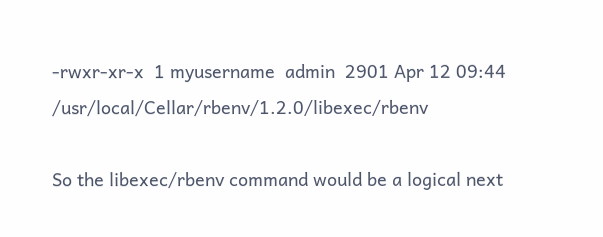-rwxr-xr-x  1 myusername  admin  2901 Apr 12 09:44 /usr/local/Cellar/rbenv/1.2.0/libexec/rbenv

So the libexec/rbenv command would be a logical next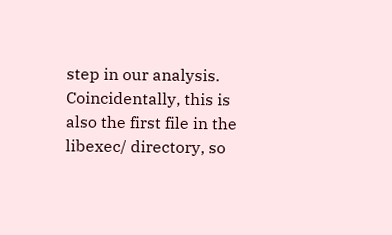step in our analysis. Coincidentally, this is also the first file in the libexec/ directory, so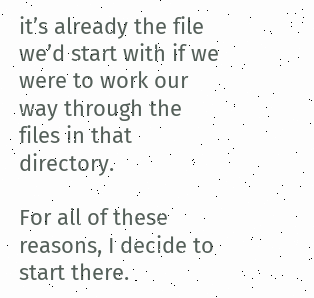it’s already the file we’d start with if we were to work our way through the files in that directory.

For all of these reasons, I decide to start there.